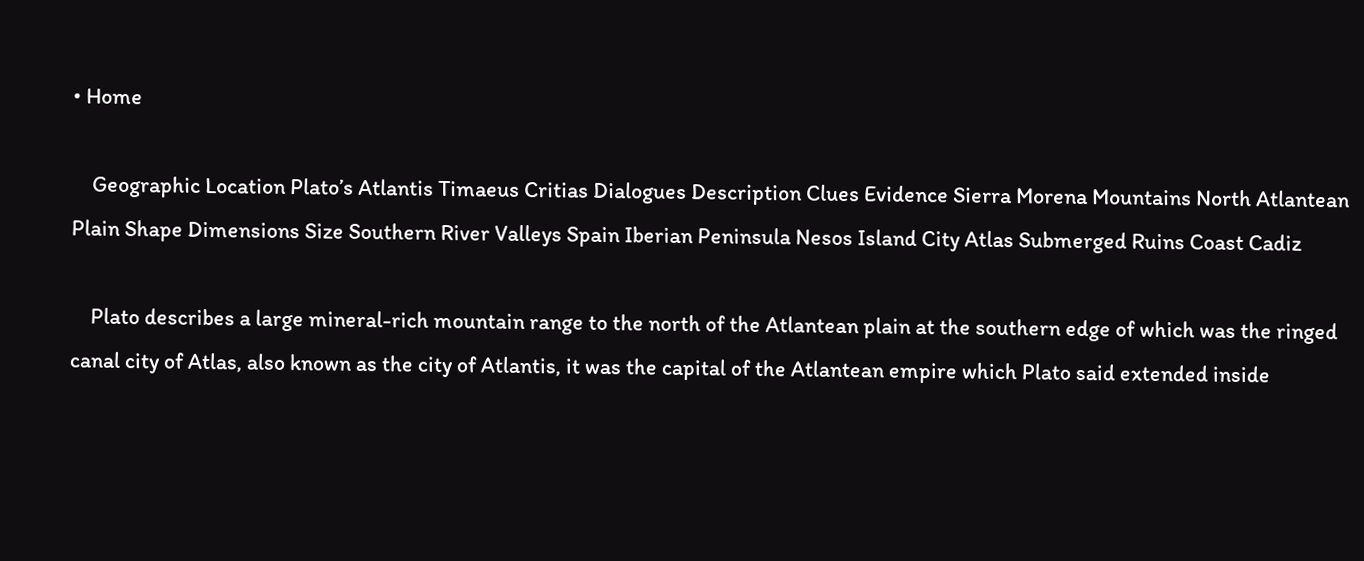• Home

    Geographic Location Plato’s Atlantis Timaeus Critias Dialogues Description Clues Evidence Sierra Morena Mountains North Atlantean Plain Shape Dimensions Size Southern River Valleys Spain Iberian Peninsula Nesos Island City Atlas Submerged Ruins Coast Cadiz

    Plato describes a large mineral-rich mountain range to the north of the Atlantean plain at the southern edge of which was the ringed canal city of Atlas, also known as the city of Atlantis, it was the capital of the Atlantean empire which Plato said extended inside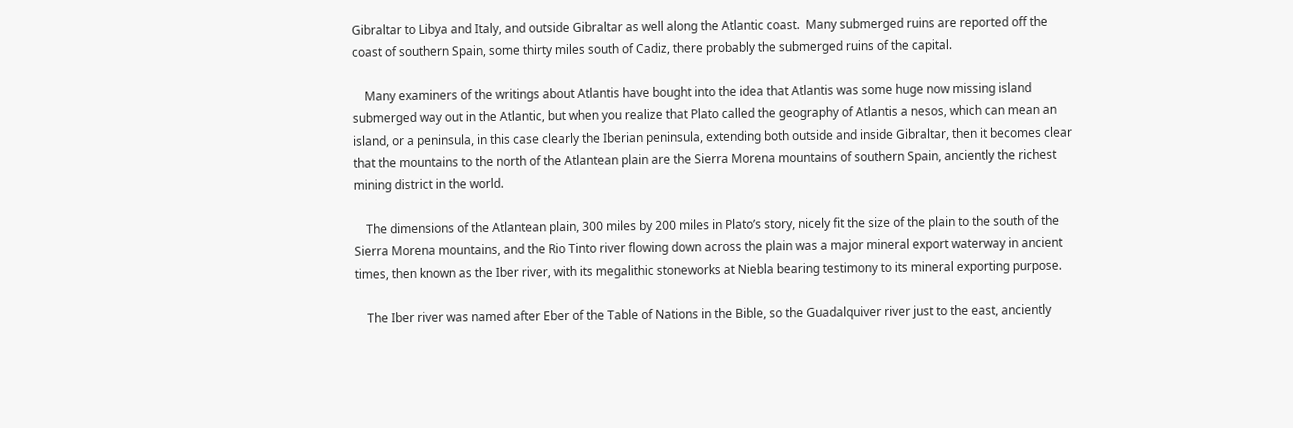Gibraltar to Libya and Italy, and outside Gibraltar as well along the Atlantic coast.  Many submerged ruins are reported off the coast of southern Spain, some thirty miles south of Cadiz, there probably the submerged ruins of the capital.

    Many examiners of the writings about Atlantis have bought into the idea that Atlantis was some huge now missing island submerged way out in the Atlantic, but when you realize that Plato called the geography of Atlantis a nesos, which can mean an island, or a peninsula, in this case clearly the Iberian peninsula, extending both outside and inside Gibraltar, then it becomes clear that the mountains to the north of the Atlantean plain are the Sierra Morena mountains of southern Spain, anciently the richest mining district in the world.

    The dimensions of the Atlantean plain, 300 miles by 200 miles in Plato’s story, nicely fit the size of the plain to the south of the Sierra Morena mountains, and the Rio Tinto river flowing down across the plain was a major mineral export waterway in ancient times, then known as the Iber river, with its megalithic stoneworks at Niebla bearing testimony to its mineral exporting purpose.

    The Iber river was named after Eber of the Table of Nations in the Bible, so the Guadalquiver river just to the east, anciently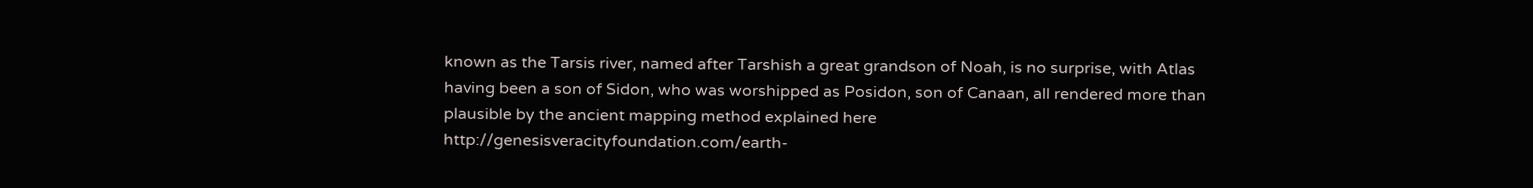known as the Tarsis river, named after Tarshish a great grandson of Noah, is no surprise, with Atlas having been a son of Sidon, who was worshipped as Posidon, son of Canaan, all rendered more than plausible by the ancient mapping method explained here http://genesisveracityfoundation.com/earth-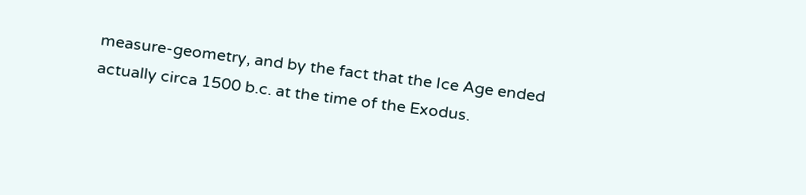measure-geometry, and by the fact that the Ice Age ended actually circa 1500 b.c. at the time of the Exodus.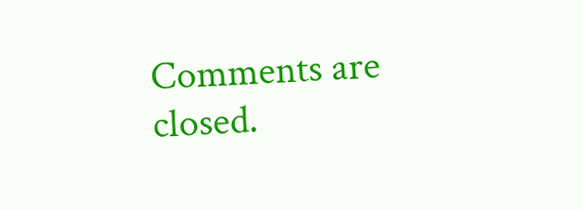Comments are closed.